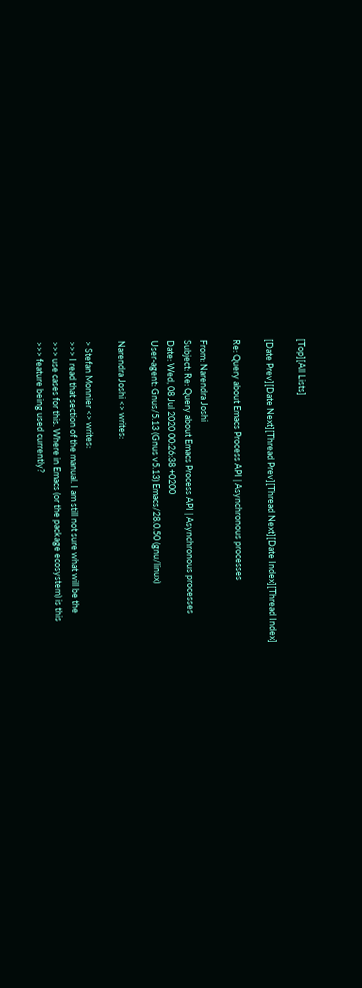[Top][All Lists]

[Date Prev][Date Next][Thread Prev][Thread Next][Date Index][Thread Index]

Re: Query about Emacs Process API | Asynchronous processes

From: Narendra Joshi
Subject: Re: Query about Emacs Process API | Asynchronous processes
Date: Wed, 08 Jul 2020 00:26:38 +0200
User-agent: Gnus/5.13 (Gnus v5.13) Emacs/28.0.50 (gnu/linux)

Narendra Joshi <> writes:

> Stefan Monnier <> writes:
>>> I read that section of the manual. I am still not sure what will be the
>>> use cases for this. Where in Emacs (or the package ecosystem) is this
>>> feature being used currently?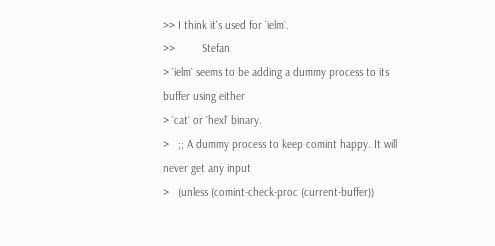>> I think it's used for `ielm`.
>>         Stefan
> `ielm` seems to be adding a dummy process to its buffer using either
> `cat` or `hexl` binary.
>   ;; A dummy process to keep comint happy. It will never get any input
>   (unless (comint-check-proc (current-buffer))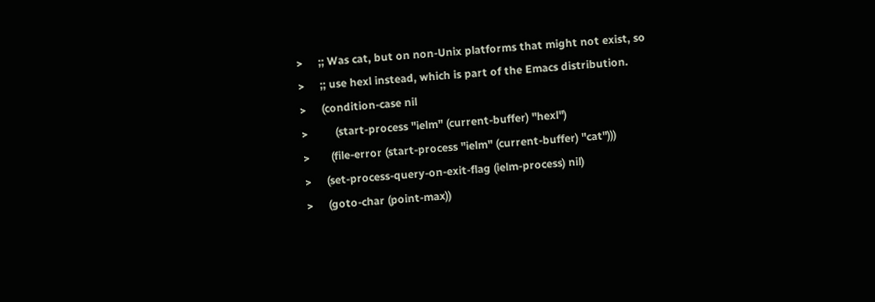>     ;; Was cat, but on non-Unix platforms that might not exist, so
>     ;; use hexl instead, which is part of the Emacs distribution.
>     (condition-case nil
>         (start-process "ielm" (current-buffer) "hexl")
>       (file-error (start-process "ielm" (current-buffer) "cat")))
>     (set-process-query-on-exit-flag (ielm-process) nil)
>     (goto-char (point-max))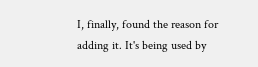I, finally, found the reason for adding it. It's being used by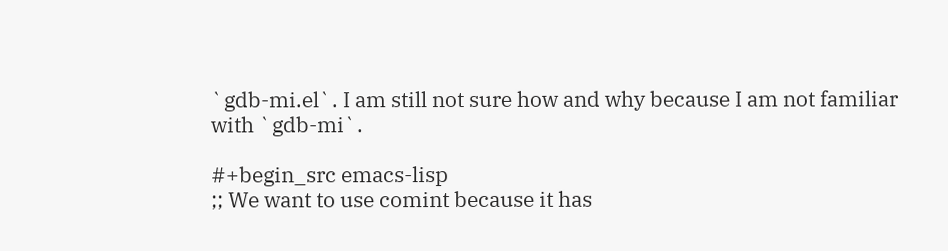`gdb-mi.el`. I am still not sure how and why because I am not familiar
with `gdb-mi`.

#+begin_src emacs-lisp
;; We want to use comint because it has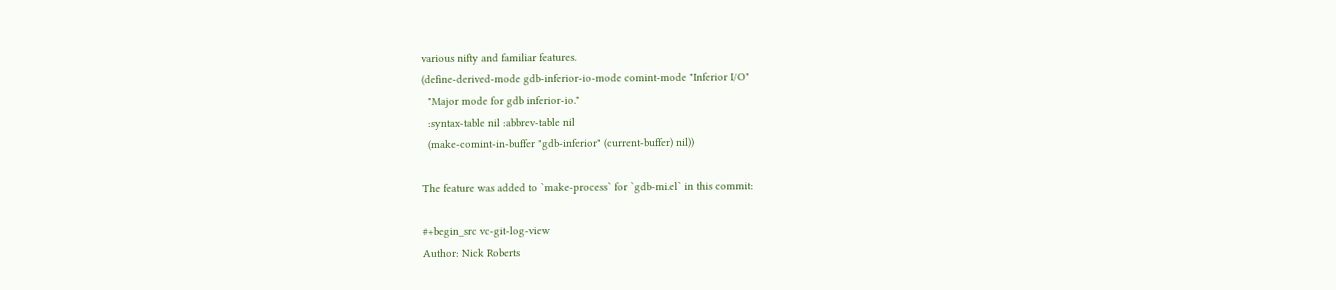various nifty and familiar features.
(define-derived-mode gdb-inferior-io-mode comint-mode "Inferior I/O"
  "Major mode for gdb inferior-io."
  :syntax-table nil :abbrev-table nil
  (make-comint-in-buffer "gdb-inferior" (current-buffer) nil))

The feature was added to `make-process` for `gdb-mi.el` in this commit:

#+begin_src vc-git-log-view
Author: Nick Roberts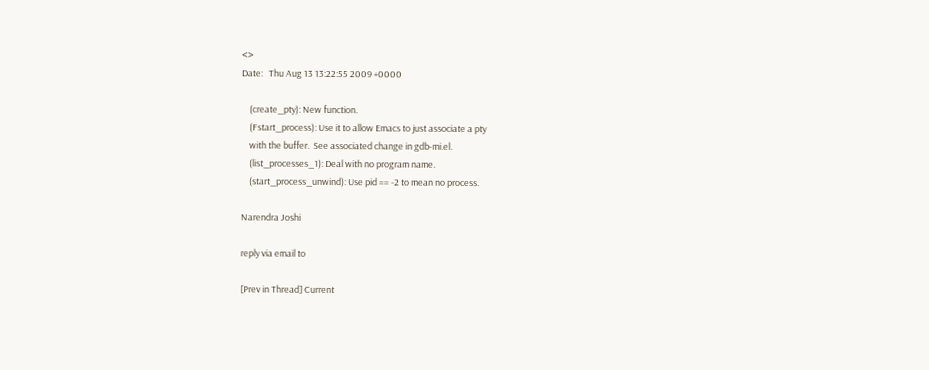<>
Date:   Thu Aug 13 13:22:55 2009 +0000

    (create_pty): New function.
    (Fstart_process): Use it to allow Emacs to just associate a pty
    with the buffer.  See associated change in gdb-mi.el.
    (list_processes_1): Deal with no program name.
    (start_process_unwind): Use pid == -2 to mean no process.

Narendra Joshi

reply via email to

[Prev in Thread] Current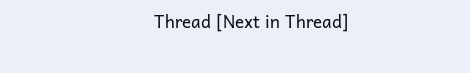Thread [Next in Thread]